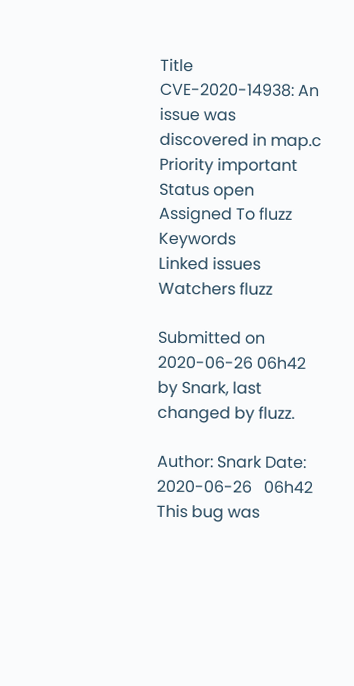Title CVE-2020-14938: An issue was discovered in map.c
Priority important Status open
Assigned To fluzz Keywords
Linked issues Watchers fluzz

Submitted on 2020-06-26 06h42 by Snark, last changed by fluzz.

Author: Snark Date: 2020-06-26   06h42
This bug was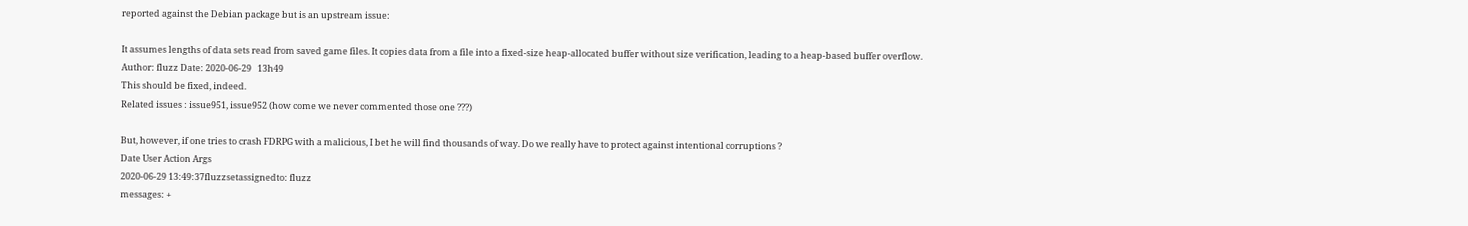reported against the Debian package but is an upstream issue:

It assumes lengths of data sets read from saved game files. It copies data from a file into a fixed-size heap-allocated buffer without size verification, leading to a heap-based buffer overflow.
Author: fluzz Date: 2020-06-29   13h49
This should be fixed, indeed.
Related issues : issue951, issue952 (how come we never commented those one ???)

But, however, if one tries to crash FDRPG with a malicious, I bet he will find thousands of way. Do we really have to protect against intentional corruptions ?
Date User Action Args
2020-06-29 13:49:37fluzzsetassignedto: fluzz
messages: +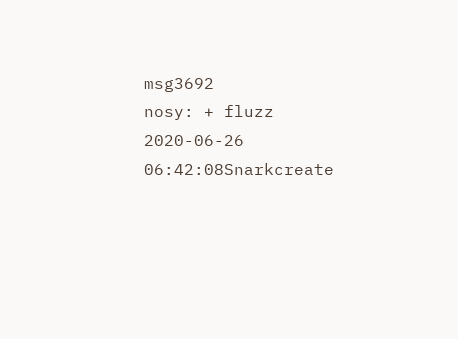msg3692
nosy: + fluzz
2020-06-26 06:42:08Snarkcreate